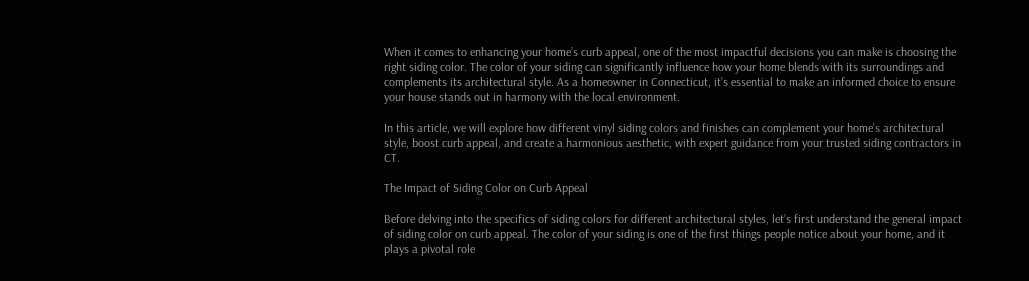When it comes to enhancing your home’s curb appeal, one of the most impactful decisions you can make is choosing the right siding color. The color of your siding can significantly influence how your home blends with its surroundings and complements its architectural style. As a homeowner in Connecticut, it’s essential to make an informed choice to ensure your house stands out in harmony with the local environment.

In this article, we will explore how different vinyl siding colors and finishes can complement your home’s architectural style, boost curb appeal, and create a harmonious aesthetic, with expert guidance from your trusted siding contractors in CT.

The Impact of Siding Color on Curb Appeal

Before delving into the specifics of siding colors for different architectural styles, let’s first understand the general impact of siding color on curb appeal. The color of your siding is one of the first things people notice about your home, and it plays a pivotal role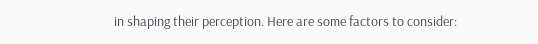in shaping their perception. Here are some factors to consider: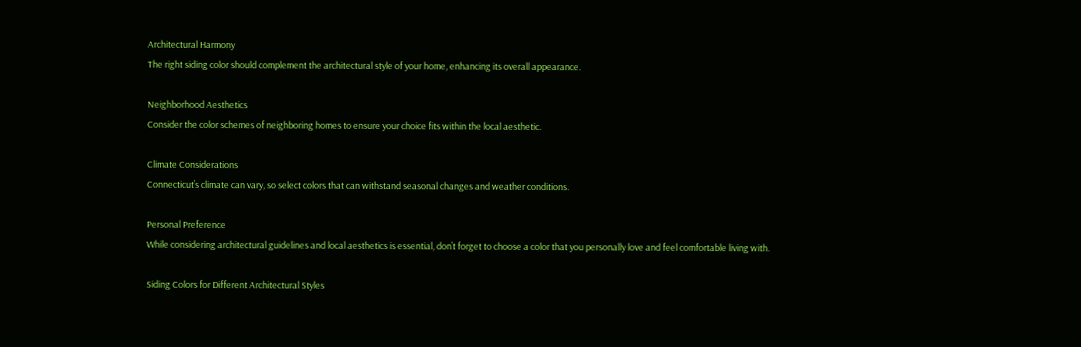Architectural Harmony
The right siding color should complement the architectural style of your home, enhancing its overall appearance.

Neighborhood Aesthetics
Consider the color schemes of neighboring homes to ensure your choice fits within the local aesthetic.

Climate Considerations
Connecticut’s climate can vary, so select colors that can withstand seasonal changes and weather conditions.

Personal Preference
While considering architectural guidelines and local aesthetics is essential, don’t forget to choose a color that you personally love and feel comfortable living with.

Siding Colors for Different Architectural Styles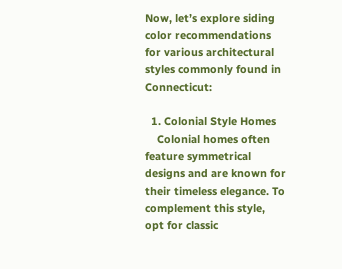Now, let’s explore siding color recommendations for various architectural styles commonly found in Connecticut:

  1. Colonial Style Homes
    Colonial homes often feature symmetrical designs and are known for their timeless elegance. To complement this style, opt for classic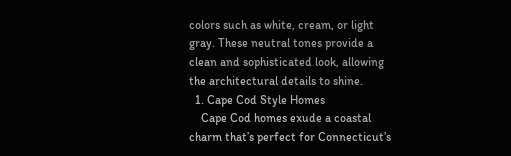colors such as white, cream, or light gray. These neutral tones provide a clean and sophisticated look, allowing the architectural details to shine.
  1. Cape Cod Style Homes
    Cape Cod homes exude a coastal charm that’s perfect for Connecticut’s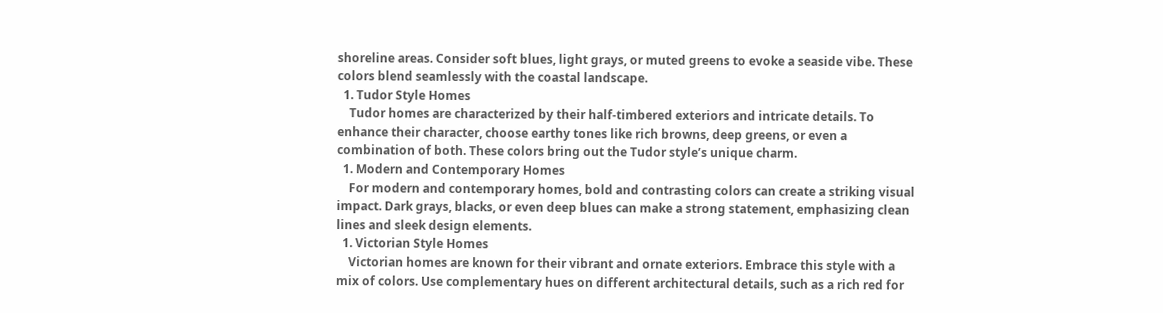shoreline areas. Consider soft blues, light grays, or muted greens to evoke a seaside vibe. These colors blend seamlessly with the coastal landscape.
  1. Tudor Style Homes
    Tudor homes are characterized by their half-timbered exteriors and intricate details. To enhance their character, choose earthy tones like rich browns, deep greens, or even a combination of both. These colors bring out the Tudor style’s unique charm.
  1. Modern and Contemporary Homes
    For modern and contemporary homes, bold and contrasting colors can create a striking visual impact. Dark grays, blacks, or even deep blues can make a strong statement, emphasizing clean lines and sleek design elements.
  1. Victorian Style Homes
    Victorian homes are known for their vibrant and ornate exteriors. Embrace this style with a mix of colors. Use complementary hues on different architectural details, such as a rich red for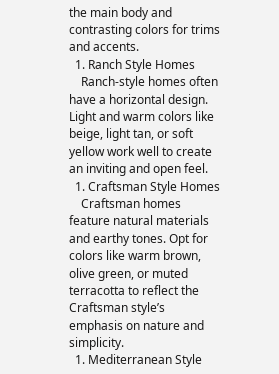the main body and contrasting colors for trims and accents.
  1. Ranch Style Homes
    Ranch-style homes often have a horizontal design. Light and warm colors like beige, light tan, or soft yellow work well to create an inviting and open feel.
  1. Craftsman Style Homes
    Craftsman homes feature natural materials and earthy tones. Opt for colors like warm brown, olive green, or muted terracotta to reflect the Craftsman style’s emphasis on nature and simplicity.
  1. Mediterranean Style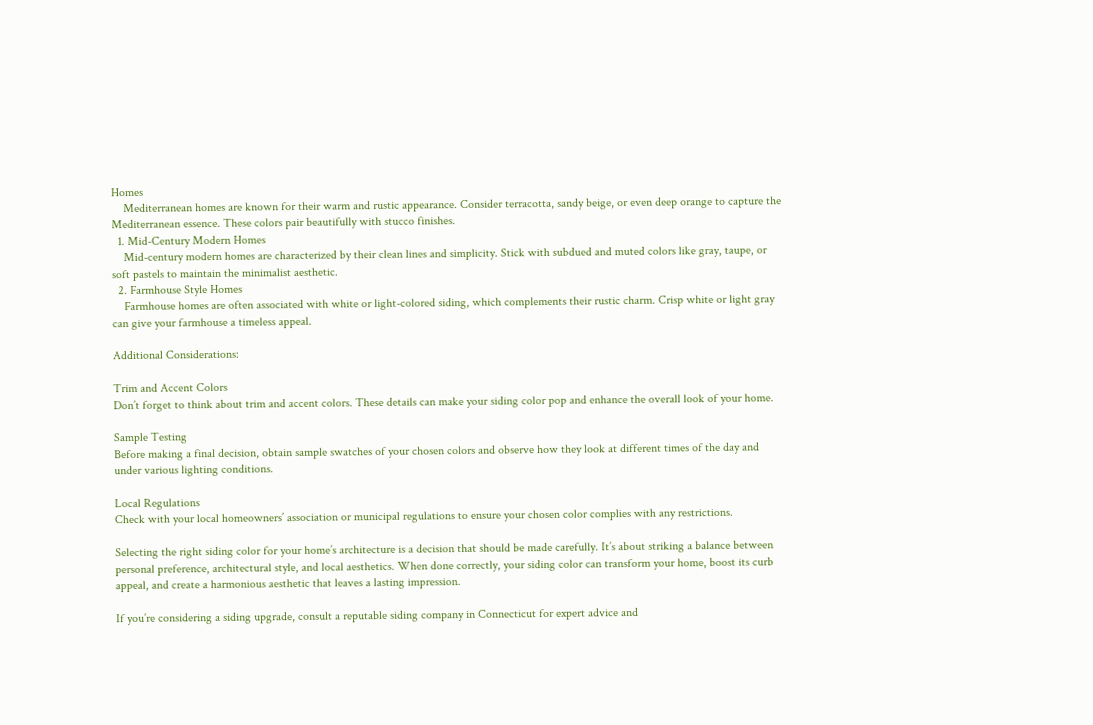Homes
    Mediterranean homes are known for their warm and rustic appearance. Consider terracotta, sandy beige, or even deep orange to capture the Mediterranean essence. These colors pair beautifully with stucco finishes.
  1. Mid-Century Modern Homes
    Mid-century modern homes are characterized by their clean lines and simplicity. Stick with subdued and muted colors like gray, taupe, or soft pastels to maintain the minimalist aesthetic.
  2. Farmhouse Style Homes
    Farmhouse homes are often associated with white or light-colored siding, which complements their rustic charm. Crisp white or light gray can give your farmhouse a timeless appeal.

Additional Considerations:

Trim and Accent Colors
Don’t forget to think about trim and accent colors. These details can make your siding color pop and enhance the overall look of your home.

Sample Testing
Before making a final decision, obtain sample swatches of your chosen colors and observe how they look at different times of the day and under various lighting conditions.

Local Regulations
Check with your local homeowners’ association or municipal regulations to ensure your chosen color complies with any restrictions.

Selecting the right siding color for your home’s architecture is a decision that should be made carefully. It’s about striking a balance between personal preference, architectural style, and local aesthetics. When done correctly, your siding color can transform your home, boost its curb appeal, and create a harmonious aesthetic that leaves a lasting impression.

If you’re considering a siding upgrade, consult a reputable siding company in Connecticut for expert advice and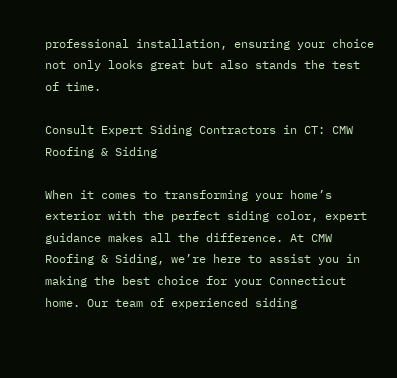professional installation, ensuring your choice not only looks great but also stands the test of time.

Consult Expert Siding Contractors in CT: CMW Roofing & Siding

When it comes to transforming your home’s exterior with the perfect siding color, expert guidance makes all the difference. At CMW Roofing & Siding, we’re here to assist you in making the best choice for your Connecticut home. Our team of experienced siding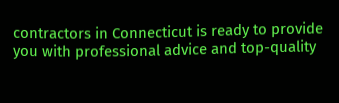contractors in Connecticut is ready to provide you with professional advice and top-quality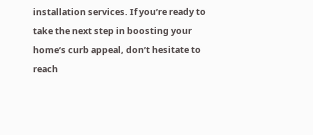installation services. If you’re ready to take the next step in boosting your home’s curb appeal, don’t hesitate to reach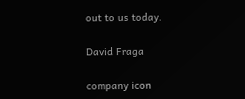out to us today.

David Fraga

company icon